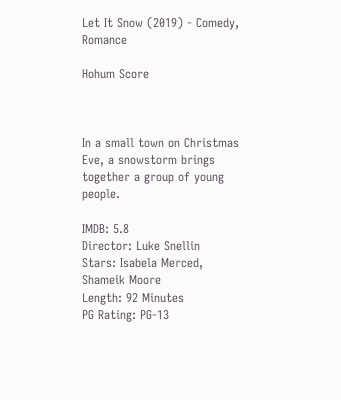Let It Snow (2019) - Comedy, Romance

Hohum Score



In a small town on Christmas Eve, a snowstorm brings together a group of young people.

IMDB: 5.8
Director: Luke Snellin
Stars: Isabela Merced, Shameik Moore
Length: 92 Minutes
PG Rating: PG-13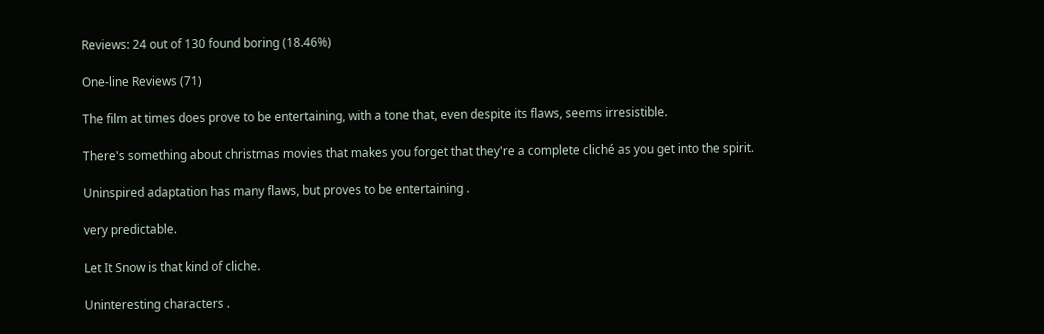Reviews: 24 out of 130 found boring (18.46%)

One-line Reviews (71)

The film at times does prove to be entertaining, with a tone that, even despite its flaws, seems irresistible.

There's something about christmas movies that makes you forget that they're a complete cliché as you get into the spirit.

Uninspired adaptation has many flaws, but proves to be entertaining .

very predictable.

Let It Snow is that kind of cliche.

Uninteresting characters .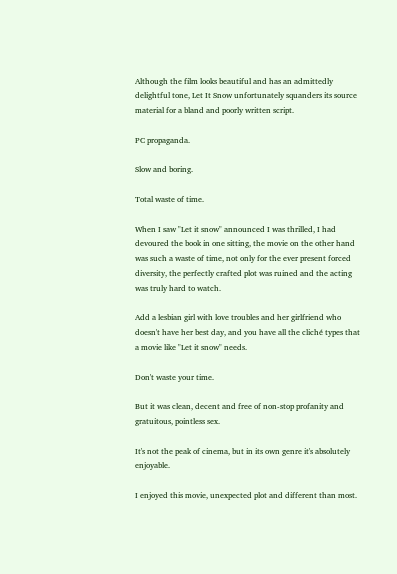Although the film looks beautiful and has an admittedly delightful tone, Let It Snow unfortunately squanders its source material for a bland and poorly written script.

PC propaganda.

Slow and boring.

Total waste of time.

When I saw "Let it snow" announced I was thrilled, I had devoured the book in one sitting, the movie on the other hand was such a waste of time, not only for the ever present forced diversity, the perfectly crafted plot was ruined and the acting was truly hard to watch.

Add a lesbian girl with love troubles and her girlfriend who doesn't have her best day, and you have all the cliché types that a movie like "Let it snow" needs.

Don't waste your time.

But it was clean, decent and free of non-stop profanity and gratuitous, pointless sex.

It's not the peak of cinema, but in its own genre it's absolutely enjoyable.

I enjoyed this movie, unexpected plot and different than most.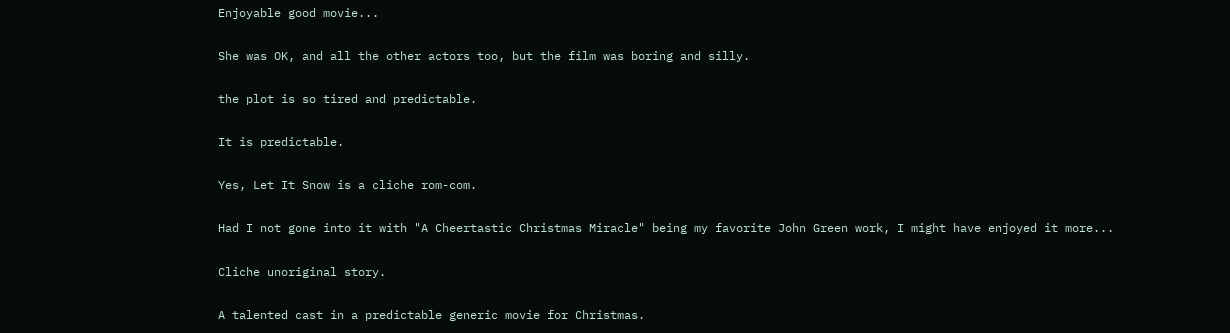Enjoyable good movie...

She was OK, and all the other actors too, but the film was boring and silly.

the plot is so tired and predictable.

It is predictable.

Yes, Let It Snow is a cliche rom-com.

Had I not gone into it with "A Cheertastic Christmas Miracle" being my favorite John Green work, I might have enjoyed it more...

Cliche unoriginal story.

A talented cast in a predictable generic movie for Christmas.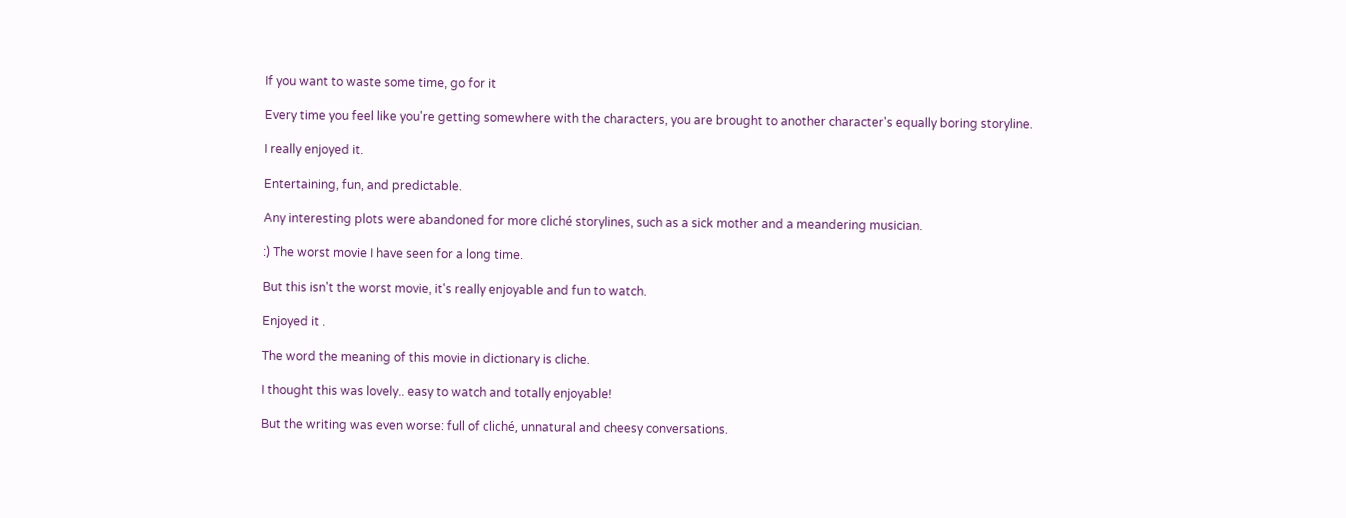If you want to waste some time, go for it

Every time you feel like you're getting somewhere with the characters, you are brought to another character's equally boring storyline.

I really enjoyed it.

Entertaining, fun, and predictable.

Any interesting plots were abandoned for more cliché storylines, such as a sick mother and a meandering musician.

:) The worst movie I have seen for a long time.

But this isn't the worst movie, it's really enjoyable and fun to watch.

Enjoyed it .

The word the meaning of this movie in dictionary is cliche.

I thought this was lovely.. easy to watch and totally enjoyable!

But the writing was even worse: full of cliché, unnatural and cheesy conversations.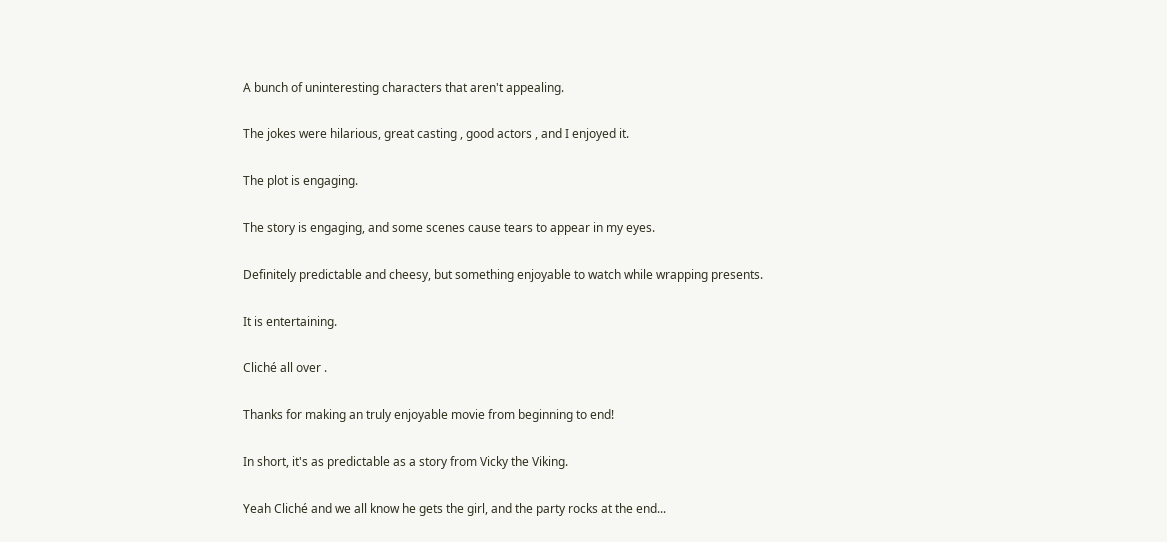A bunch of uninteresting characters that aren't appealing.

The jokes were hilarious, great casting , good actors , and I enjoyed it.

The plot is engaging.

The story is engaging, and some scenes cause tears to appear in my eyes.

Definitely predictable and cheesy, but something enjoyable to watch while wrapping presents.

It is entertaining.

Cliché all over .

Thanks for making an truly enjoyable movie from beginning to end!

In short, it's as predictable as a story from Vicky the Viking.

Yeah Cliché and we all know he gets the girl, and the party rocks at the end...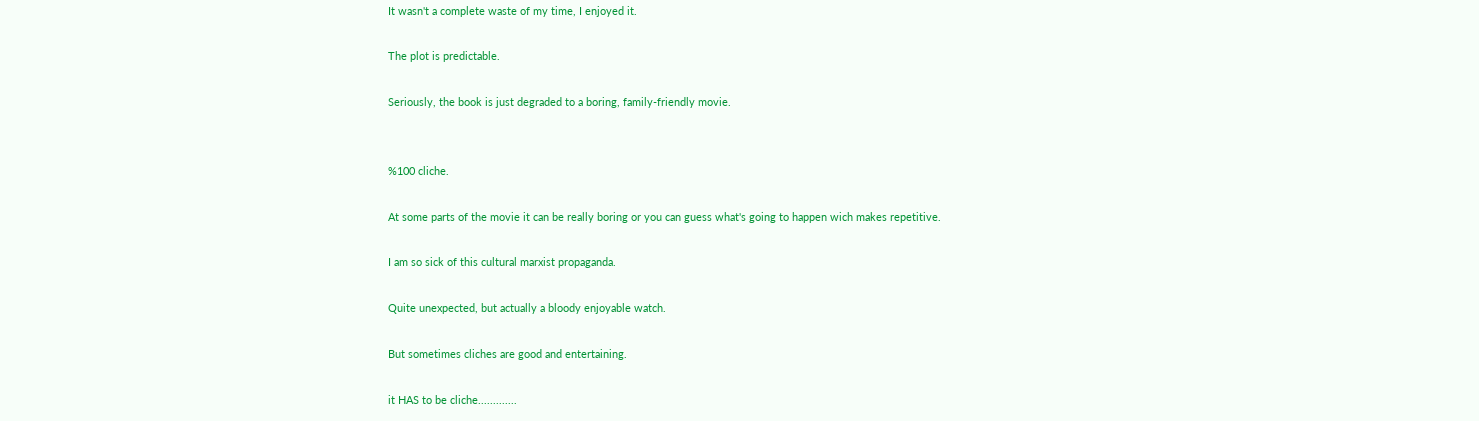It wasn't a complete waste of my time, I enjoyed it.

The plot is predictable.

Seriously, the book is just degraded to a boring, family-friendly movie.


%100 cliche.

At some parts of the movie it can be really boring or you can guess what's going to happen wich makes repetitive.

I am so sick of this cultural marxist propaganda.

Quite unexpected, but actually a bloody enjoyable watch.

But sometimes cliches are good and entertaining.

it HAS to be cliche.............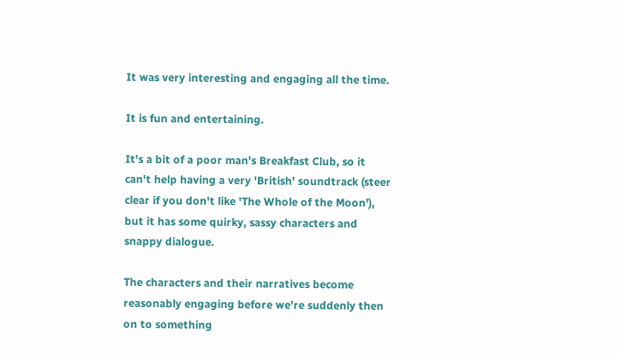It was very interesting and engaging all the time.

It is fun and entertaining.

It's a bit of a poor man's Breakfast Club, so it can't help having a very 'British' soundtrack (steer clear if you don't like 'The Whole of the Moon'), but it has some quirky, sassy characters and snappy dialogue.

The characters and their narratives become reasonably engaging before we're suddenly then on to something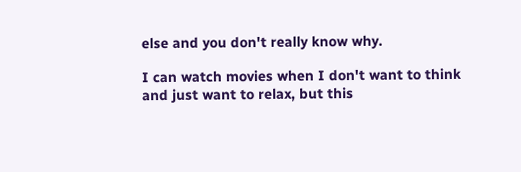else and you don't really know why.

I can watch movies when I don't want to think and just want to relax, but this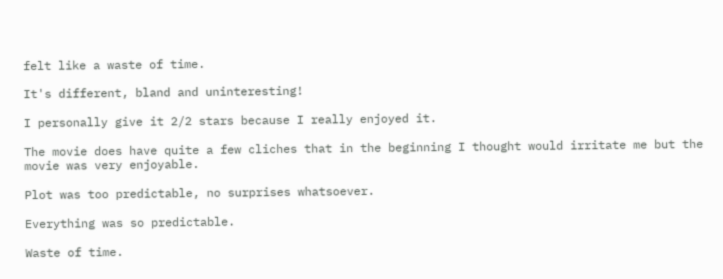felt like a waste of time.

It's different, bland and uninteresting!

I personally give it 2/2 stars because I really enjoyed it.

The movie does have quite a few cliches that in the beginning I thought would irritate me but the movie was very enjoyable.

Plot was too predictable, no surprises whatsoever.

Everything was so predictable.

Waste of time.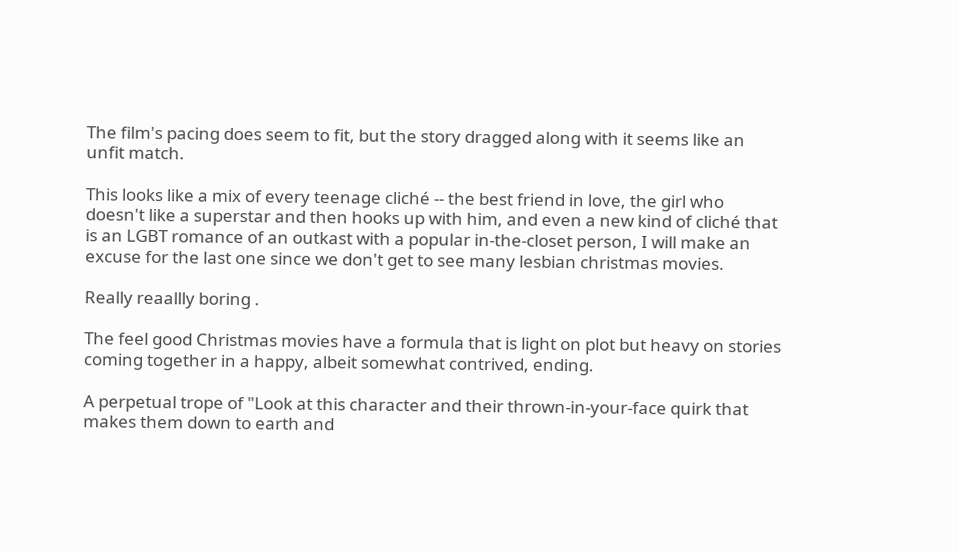The film's pacing does seem to fit, but the story dragged along with it seems like an unfit match.

This looks like a mix of every teenage cliché -- the best friend in love, the girl who doesn't like a superstar and then hooks up with him, and even a new kind of cliché that is an LGBT romance of an outkast with a popular in-the-closet person, I will make an excuse for the last one since we don't get to see many lesbian christmas movies.

Really reaallly boring .

The feel good Christmas movies have a formula that is light on plot but heavy on stories coming together in a happy, albeit somewhat contrived, ending.

A perpetual trope of "Look at this character and their thrown-in-your-face quirk that makes them down to earth and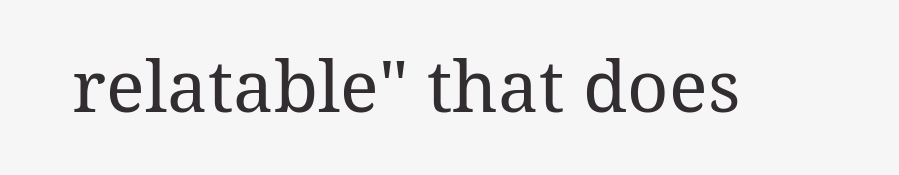relatable" that does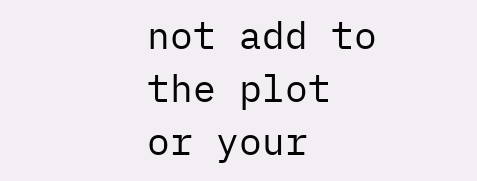not add to the plot or your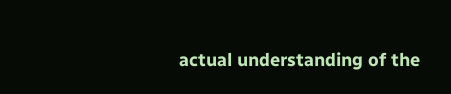actual understanding of the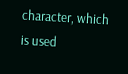character, which is used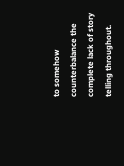to somehow counterbalance the complete lack of story telling throughout.